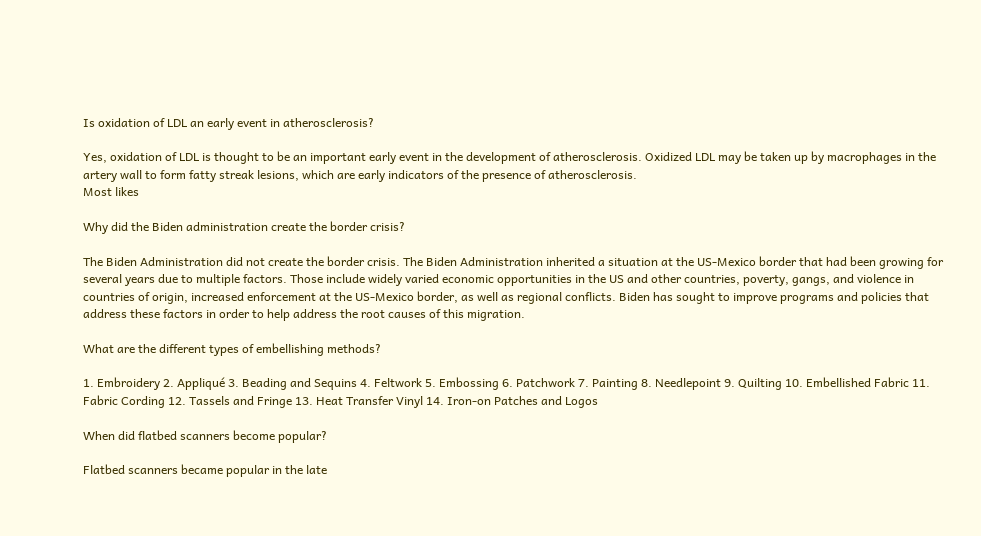Is oxidation of LDL an early event in atherosclerosis?

Yes, oxidation of LDL is thought to be an important early event in the development of atherosclerosis. Oxidized LDL may be taken up by macrophages in the artery wall to form fatty streak lesions, which are early indicators of the presence of atherosclerosis.
Most likes

Why did the Biden administration create the border crisis?

The Biden Administration did not create the border crisis. The Biden Administration inherited a situation at the US-Mexico border that had been growing for several years due to multiple factors. Those include widely varied economic opportunities in the US and other countries, poverty, gangs, and violence in countries of origin, increased enforcement at the US-Mexico border, as well as regional conflicts. Biden has sought to improve programs and policies that address these factors in order to help address the root causes of this migration.

What are the different types of embellishing methods?

1. Embroidery 2. Appliqué 3. Beading and Sequins 4. Feltwork 5. Embossing 6. Patchwork 7. Painting 8. Needlepoint 9. Quilting 10. Embellished Fabric 11. Fabric Cording 12. Tassels and Fringe 13. Heat Transfer Vinyl 14. Iron-on Patches and Logos

When did flatbed scanners become popular?

Flatbed scanners became popular in the late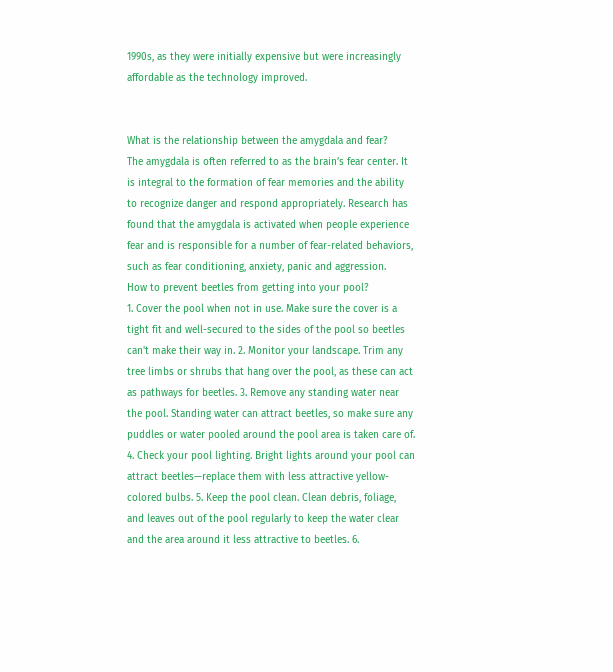1990s, as they were initially expensive but were increasingly affordable as the technology improved.


What is the relationship between the amygdala and fear?
The amygdala is often referred to as the brain’s fear center. It is integral to the formation of fear memories and the ability to recognize danger and respond appropriately. Research has found that the amygdala is activated when people experience fear and is responsible for a number of fear-related behaviors, such as fear conditioning, anxiety, panic and aggression.
How to prevent beetles from getting into your pool?
1. Cover the pool when not in use. Make sure the cover is a tight fit and well-secured to the sides of the pool so beetles can't make their way in. 2. Monitor your landscape. Trim any tree limbs or shrubs that hang over the pool, as these can act as pathways for beetles. 3. Remove any standing water near the pool. Standing water can attract beetles, so make sure any puddles or water pooled around the pool area is taken care of. 4. Check your pool lighting. Bright lights around your pool can attract beetles—replace them with less attractive yellow-colored bulbs. 5. Keep the pool clean. Clean debris, foliage, and leaves out of the pool regularly to keep the water clear and the area around it less attractive to beetles. 6.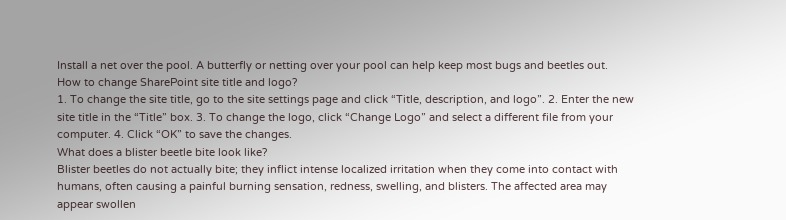Install a net over the pool. A butterfly or netting over your pool can help keep most bugs and beetles out.
How to change SharePoint site title and logo?
1. To change the site title, go to the site settings page and click “Title, description, and logo”. 2. Enter the new site title in the “Title” box. 3. To change the logo, click “Change Logo” and select a different file from your computer. 4. Click “OK” to save the changes.
What does a blister beetle bite look like?
Blister beetles do not actually bite; they inflict intense localized irritation when they come into contact with humans, often causing a painful burning sensation, redness, swelling, and blisters. The affected area may appear swollen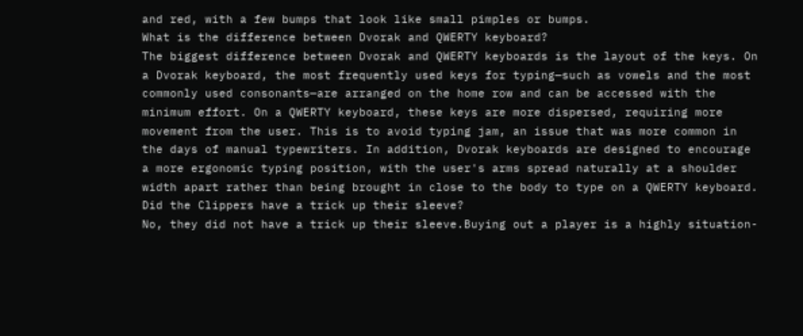and red, with a few bumps that look like small pimples or bumps.
What is the difference between Dvorak and QWERTY keyboard?
The biggest difference between Dvorak and QWERTY keyboards is the layout of the keys. On a Dvorak keyboard, the most frequently used keys for typing—such as vowels and the most commonly used consonants—are arranged on the home row and can be accessed with the minimum effort. On a QWERTY keyboard, these keys are more dispersed, requiring more movement from the user. This is to avoid typing jam, an issue that was more common in the days of manual typewriters. In addition, Dvorak keyboards are designed to encourage a more ergonomic typing position, with the user's arms spread naturally at a shoulder width apart rather than being brought in close to the body to type on a QWERTY keyboard.
Did the Clippers have a trick up their sleeve?
No, they did not have a trick up their sleeve.Buying out a player is a highly situation-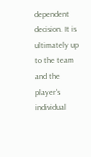dependent decision. It is ultimately up to the team and the player's individual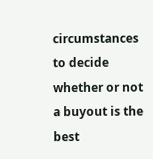circumstances to decide whether or not a buyout is the best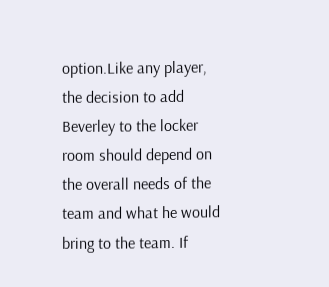option.Like any player, the decision to add Beverley to the locker room should depend on the overall needs of the team and what he would bring to the team. If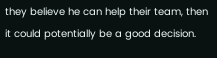they believe he can help their team, then it could potentially be a good decision.